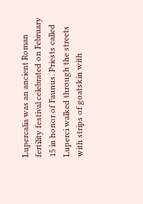Lupercalia was an ancient Roman fertility festival celebrated on February 15 in honor of Faunus. Priests called Luperci walked through the streets with strips of goatskin with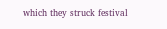which they struck festival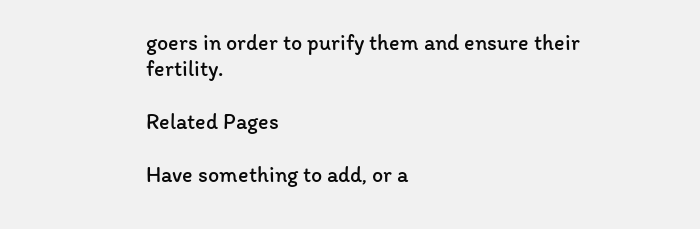goers in order to purify them and ensure their fertility.

Related Pages

Have something to add, or a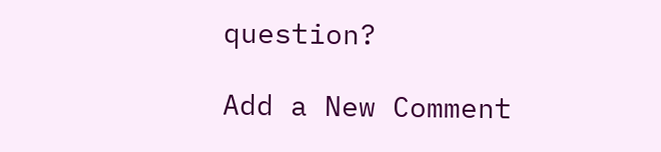question?

Add a New Comment